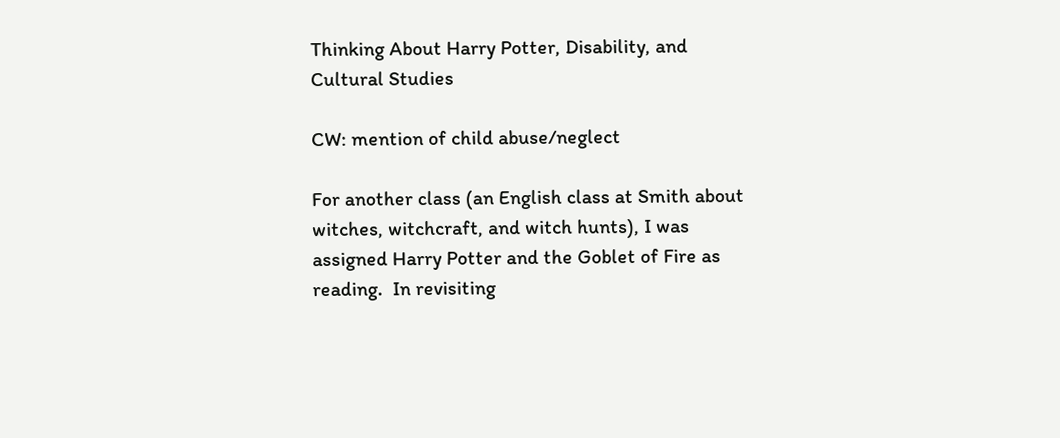Thinking About Harry Potter, Disability, and Cultural Studies

CW: mention of child abuse/neglect

For another class (an English class at Smith about witches, witchcraft, and witch hunts), I was assigned Harry Potter and the Goblet of Fire as reading.  In revisiting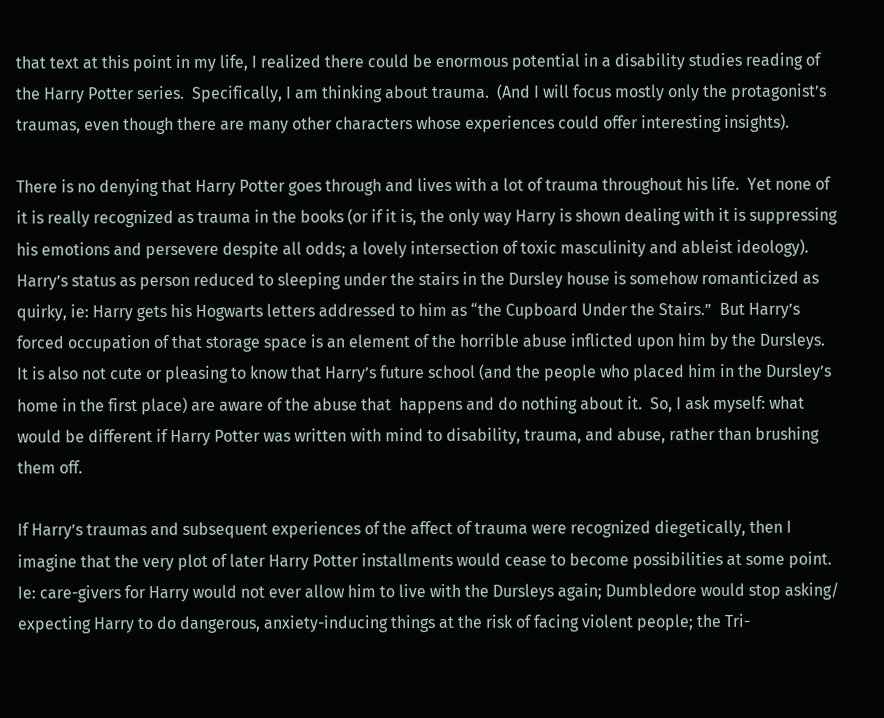that text at this point in my life, I realized there could be enormous potential in a disability studies reading of the Harry Potter series.  Specifically, I am thinking about trauma.  (And I will focus mostly only the protagonist’s traumas, even though there are many other characters whose experiences could offer interesting insights).

There is no denying that Harry Potter goes through and lives with a lot of trauma throughout his life.  Yet none of it is really recognized as trauma in the books (or if it is, the only way Harry is shown dealing with it is suppressing his emotions and persevere despite all odds; a lovely intersection of toxic masculinity and ableist ideology).  Harry’s status as person reduced to sleeping under the stairs in the Dursley house is somehow romanticized as quirky, ie: Harry gets his Hogwarts letters addressed to him as “the Cupboard Under the Stairs.”  But Harry’s forced occupation of that storage space is an element of the horrible abuse inflicted upon him by the Dursleys.  It is also not cute or pleasing to know that Harry’s future school (and the people who placed him in the Dursley’s home in the first place) are aware of the abuse that  happens and do nothing about it.  So, I ask myself: what would be different if Harry Potter was written with mind to disability, trauma, and abuse, rather than brushing them off.

If Harry’s traumas and subsequent experiences of the affect of trauma were recognized diegetically, then I imagine that the very plot of later Harry Potter installments would cease to become possibilities at some point.  Ie: care-givers for Harry would not ever allow him to live with the Dursleys again; Dumbledore would stop asking/ expecting Harry to do dangerous, anxiety-inducing things at the risk of facing violent people; the Tri-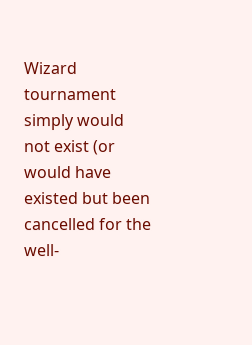Wizard tournament simply would not exist (or would have existed but been cancelled for the well-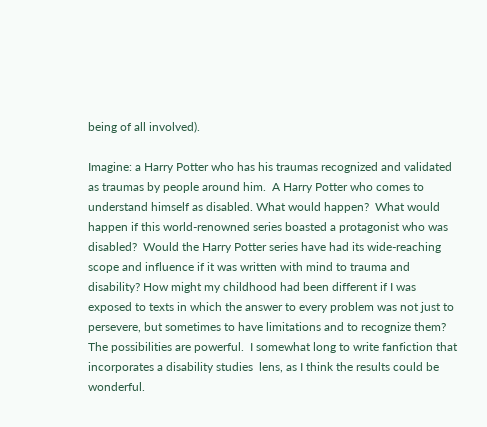being of all involved).

Imagine: a Harry Potter who has his traumas recognized and validated as traumas by people around him.  A Harry Potter who comes to understand himself as disabled. What would happen?  What would happen if this world-renowned series boasted a protagonist who was disabled?  Would the Harry Potter series have had its wide-reaching scope and influence if it was written with mind to trauma and disability? How might my childhood had been different if I was exposed to texts in which the answer to every problem was not just to persevere, but sometimes to have limitations and to recognize them?  The possibilities are powerful.  I somewhat long to write fanfiction that incorporates a disability studies  lens, as I think the results could be wonderful.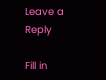Leave a Reply

Fill in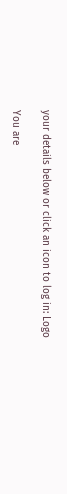your details below or click an icon to log in: Logo

You are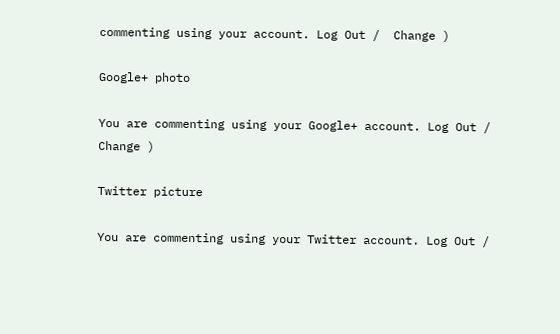commenting using your account. Log Out /  Change )

Google+ photo

You are commenting using your Google+ account. Log Out /  Change )

Twitter picture

You are commenting using your Twitter account. Log Out /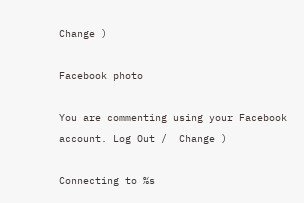Change )

Facebook photo

You are commenting using your Facebook account. Log Out /  Change )

Connecting to %s